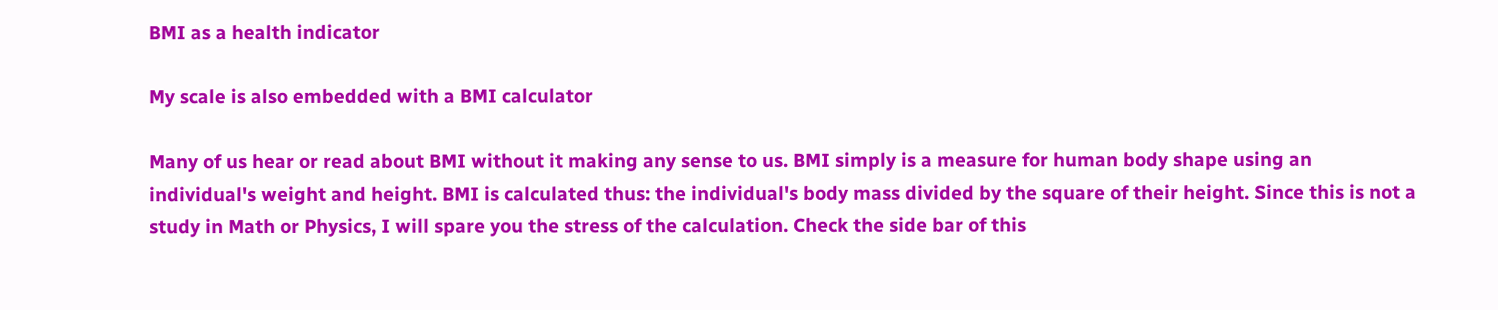BMI as a health indicator

My scale is also embedded with a BMI calculator

Many of us hear or read about BMI without it making any sense to us. BMI simply is a measure for human body shape using an individual's weight and height. BMI is calculated thus: the individual's body mass divided by the square of their height. Since this is not a study in Math or Physics, I will spare you the stress of the calculation. Check the side bar of this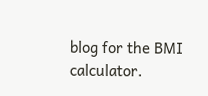blog for the BMI calculator.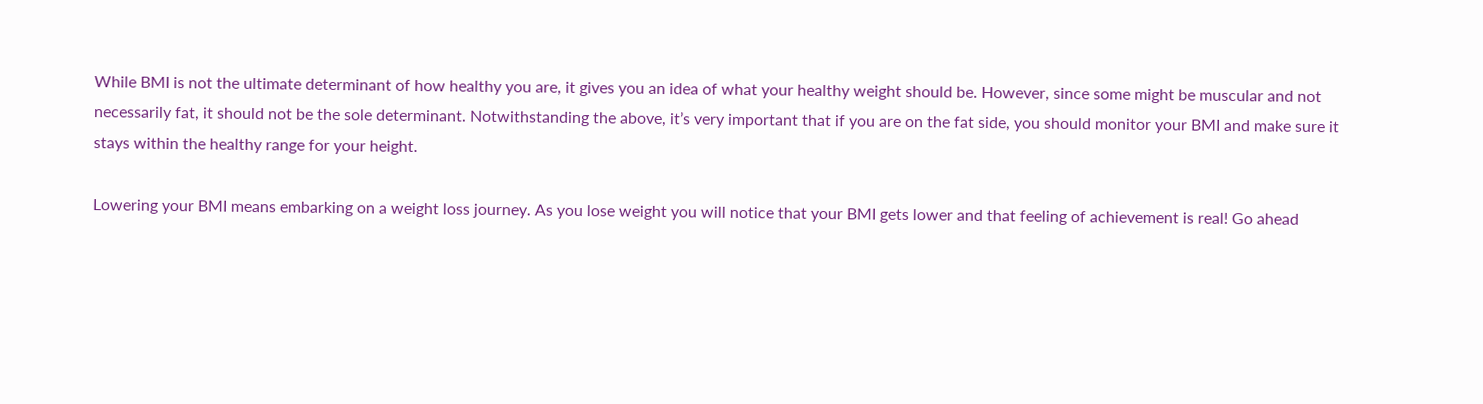While BMI is not the ultimate determinant of how healthy you are, it gives you an idea of what your healthy weight should be. However, since some might be muscular and not necessarily fat, it should not be the sole determinant. Notwithstanding the above, it’s very important that if you are on the fat side, you should monitor your BMI and make sure it stays within the healthy range for your height.

Lowering your BMI means embarking on a weight loss journey. As you lose weight you will notice that your BMI gets lower and that feeling of achievement is real! Go ahead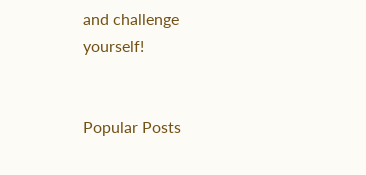and challenge yourself!


Popular Posts